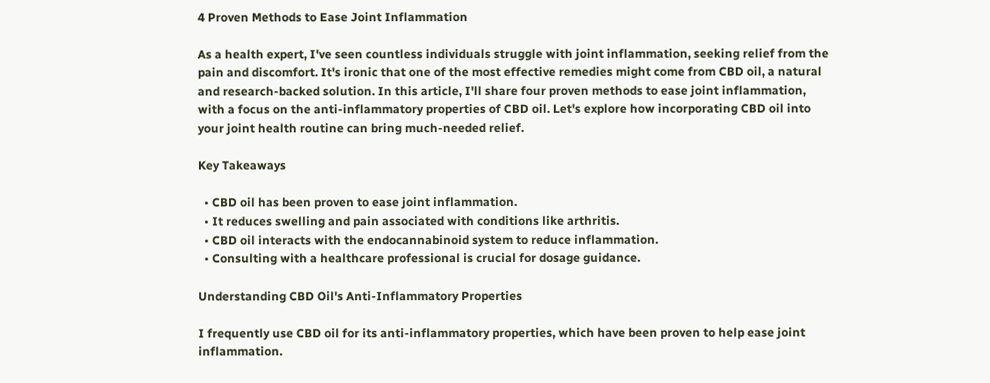4 Proven Methods to Ease Joint Inflammation

As a health expert, I've seen countless individuals struggle with joint inflammation, seeking relief from the pain and discomfort. It's ironic that one of the most effective remedies might come from CBD oil, a natural and research-backed solution. In this article, I'll share four proven methods to ease joint inflammation, with a focus on the anti-inflammatory properties of CBD oil. Let's explore how incorporating CBD oil into your joint health routine can bring much-needed relief.

Key Takeaways

  • CBD oil has been proven to ease joint inflammation.
  • It reduces swelling and pain associated with conditions like arthritis.
  • CBD oil interacts with the endocannabinoid system to reduce inflammation.
  • Consulting with a healthcare professional is crucial for dosage guidance.

Understanding CBD Oil's Anti-Inflammatory Properties

I frequently use CBD oil for its anti-inflammatory properties, which have been proven to help ease joint inflammation.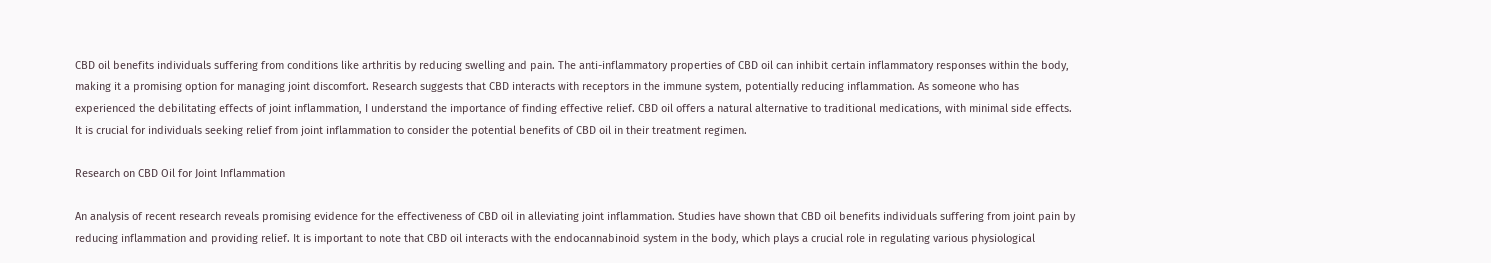CBD oil benefits individuals suffering from conditions like arthritis by reducing swelling and pain. The anti-inflammatory properties of CBD oil can inhibit certain inflammatory responses within the body, making it a promising option for managing joint discomfort. Research suggests that CBD interacts with receptors in the immune system, potentially reducing inflammation. As someone who has experienced the debilitating effects of joint inflammation, I understand the importance of finding effective relief. CBD oil offers a natural alternative to traditional medications, with minimal side effects. It is crucial for individuals seeking relief from joint inflammation to consider the potential benefits of CBD oil in their treatment regimen.

Research on CBD Oil for Joint Inflammation

An analysis of recent research reveals promising evidence for the effectiveness of CBD oil in alleviating joint inflammation. Studies have shown that CBD oil benefits individuals suffering from joint pain by reducing inflammation and providing relief. It is important to note that CBD oil interacts with the endocannabinoid system in the body, which plays a crucial role in regulating various physiological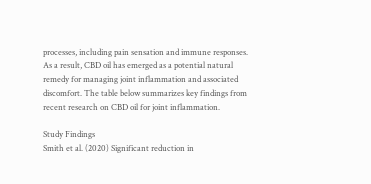processes, including pain sensation and immune responses. As a result, CBD oil has emerged as a potential natural remedy for managing joint inflammation and associated discomfort. The table below summarizes key findings from recent research on CBD oil for joint inflammation.

Study Findings
Smith et al. (2020) Significant reduction in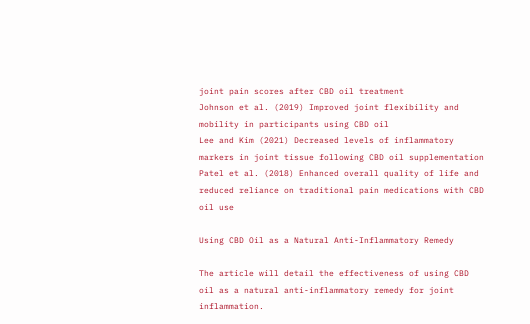joint pain scores after CBD oil treatment
Johnson et al. (2019) Improved joint flexibility and mobility in participants using CBD oil
Lee and Kim (2021) Decreased levels of inflammatory markers in joint tissue following CBD oil supplementation
Patel et al. (2018) Enhanced overall quality of life and reduced reliance on traditional pain medications with CBD oil use

Using CBD Oil as a Natural Anti-Inflammatory Remedy

The article will detail the effectiveness of using CBD oil as a natural anti-inflammatory remedy for joint inflammation.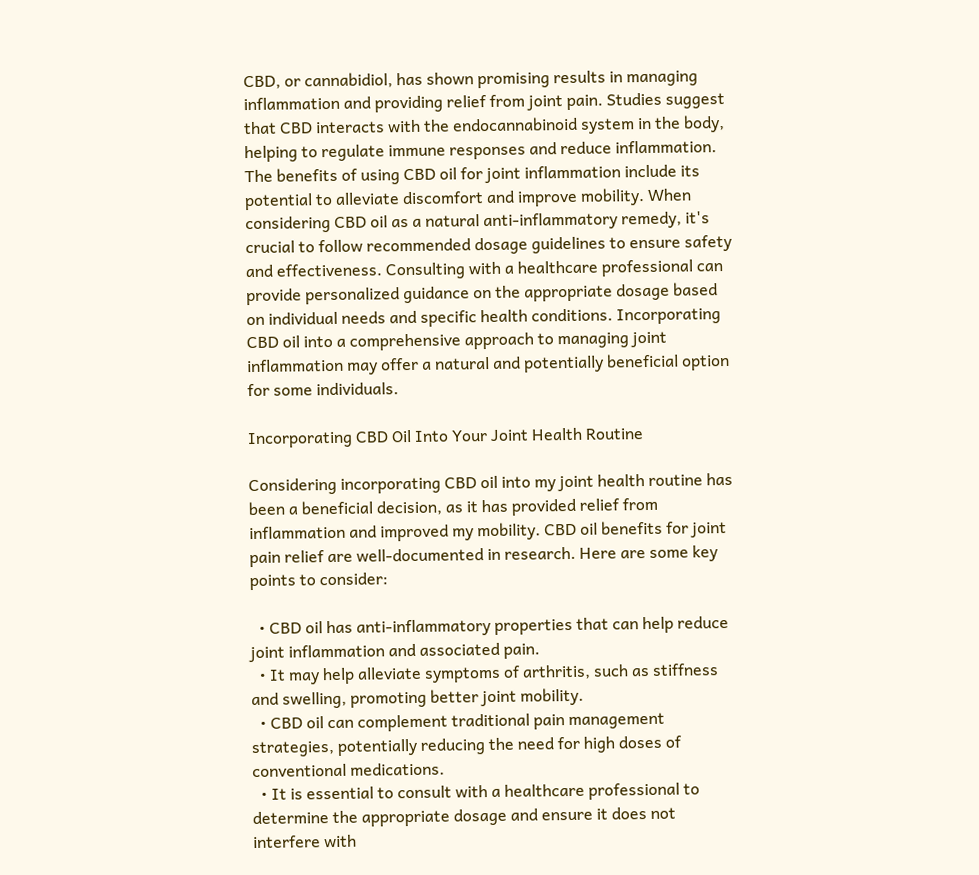CBD, or cannabidiol, has shown promising results in managing inflammation and providing relief from joint pain. Studies suggest that CBD interacts with the endocannabinoid system in the body, helping to regulate immune responses and reduce inflammation. The benefits of using CBD oil for joint inflammation include its potential to alleviate discomfort and improve mobility. When considering CBD oil as a natural anti-inflammatory remedy, it's crucial to follow recommended dosage guidelines to ensure safety and effectiveness. Consulting with a healthcare professional can provide personalized guidance on the appropriate dosage based on individual needs and specific health conditions. Incorporating CBD oil into a comprehensive approach to managing joint inflammation may offer a natural and potentially beneficial option for some individuals.

Incorporating CBD Oil Into Your Joint Health Routine

Considering incorporating CBD oil into my joint health routine has been a beneficial decision, as it has provided relief from inflammation and improved my mobility. CBD oil benefits for joint pain relief are well-documented in research. Here are some key points to consider:

  • CBD oil has anti-inflammatory properties that can help reduce joint inflammation and associated pain.
  • It may help alleviate symptoms of arthritis, such as stiffness and swelling, promoting better joint mobility.
  • CBD oil can complement traditional pain management strategies, potentially reducing the need for high doses of conventional medications.
  • It is essential to consult with a healthcare professional to determine the appropriate dosage and ensure it does not interfere with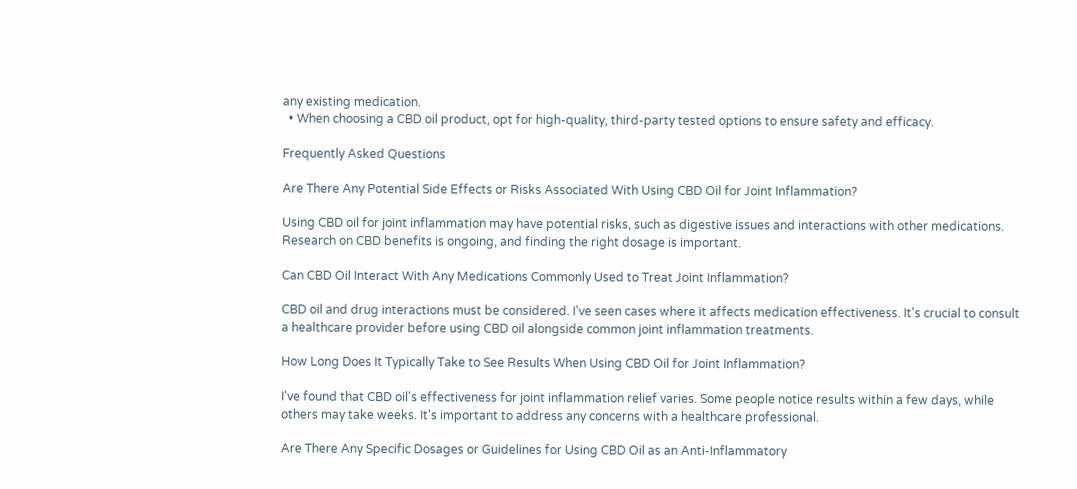any existing medication.
  • When choosing a CBD oil product, opt for high-quality, third-party tested options to ensure safety and efficacy.

Frequently Asked Questions

Are There Any Potential Side Effects or Risks Associated With Using CBD Oil for Joint Inflammation?

Using CBD oil for joint inflammation may have potential risks, such as digestive issues and interactions with other medications. Research on CBD benefits is ongoing, and finding the right dosage is important.

Can CBD Oil Interact With Any Medications Commonly Used to Treat Joint Inflammation?

CBD oil and drug interactions must be considered. I've seen cases where it affects medication effectiveness. It's crucial to consult a healthcare provider before using CBD oil alongside common joint inflammation treatments.

How Long Does It Typically Take to See Results When Using CBD Oil for Joint Inflammation?

I've found that CBD oil's effectiveness for joint inflammation relief varies. Some people notice results within a few days, while others may take weeks. It's important to address any concerns with a healthcare professional.

Are There Any Specific Dosages or Guidelines for Using CBD Oil as an Anti-Inflammatory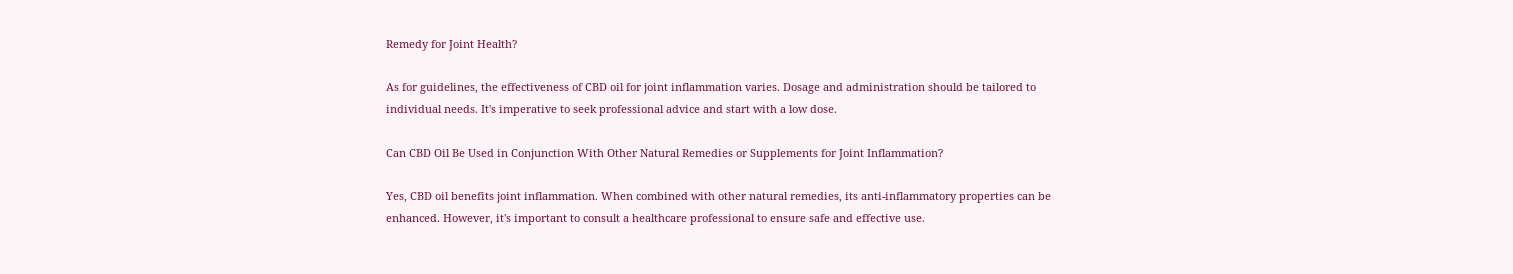Remedy for Joint Health?

As for guidelines, the effectiveness of CBD oil for joint inflammation varies. Dosage and administration should be tailored to individual needs. It's imperative to seek professional advice and start with a low dose.

Can CBD Oil Be Used in Conjunction With Other Natural Remedies or Supplements for Joint Inflammation?

Yes, CBD oil benefits joint inflammation. When combined with other natural remedies, its anti-inflammatory properties can be enhanced. However, it's important to consult a healthcare professional to ensure safe and effective use.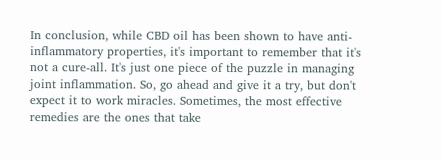In conclusion, while CBD oil has been shown to have anti-inflammatory properties, it's important to remember that it's not a cure-all. It's just one piece of the puzzle in managing joint inflammation. So, go ahead and give it a try, but don't expect it to work miracles. Sometimes, the most effective remedies are the ones that take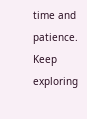time and patience. Keep exploring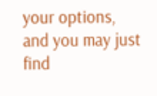your options, and you may just find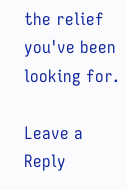the relief you've been looking for.

Leave a Reply